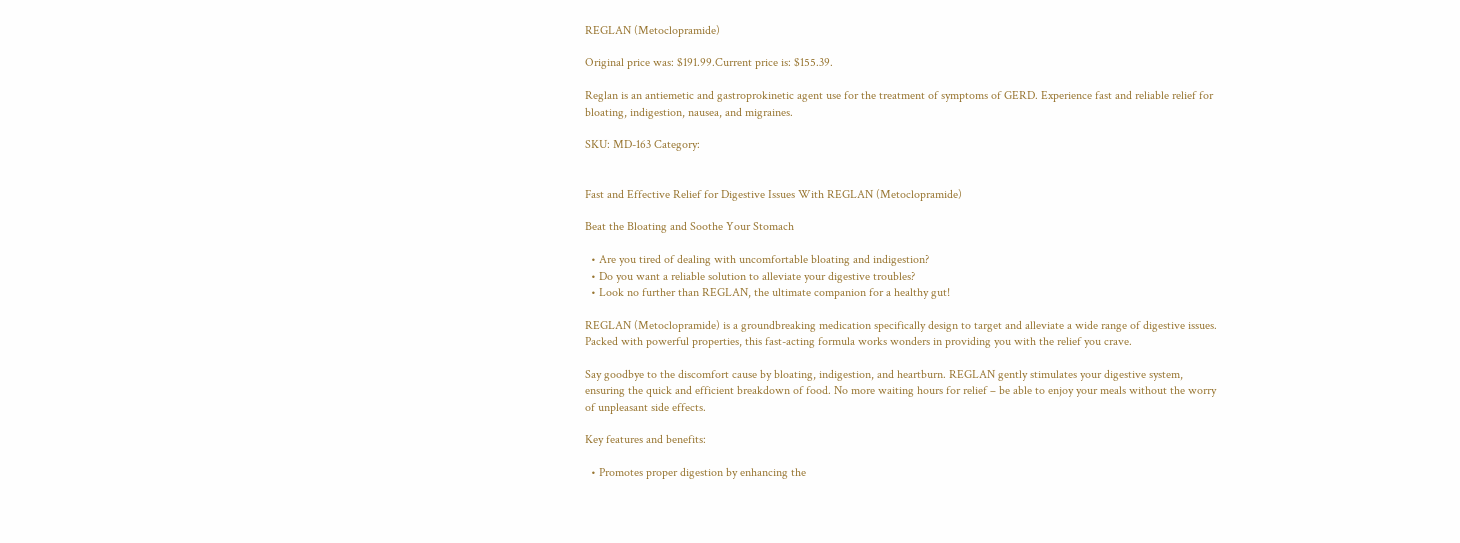REGLAN (Metoclopramide)

Original price was: $191.99.Current price is: $155.39.

Reglan is an antiemetic and gastroprokinetic agent use for the treatment of symptoms of GERD. Experience fast and reliable relief for bloating, indigestion, nausea, and migraines.

SKU: MD-163 Category:


Fast and Effective Relief for Digestive Issues With REGLAN (Metoclopramide)

Beat the Bloating and Soothe Your Stomach

  • Are you tired of dealing with uncomfortable bloating and indigestion?
  • Do you want a reliable solution to alleviate your digestive troubles?
  • Look no further than REGLAN, the ultimate companion for a healthy gut!

REGLAN (Metoclopramide) is a groundbreaking medication specifically design to target and alleviate a wide range of digestive issues. Packed with powerful properties, this fast-acting formula works wonders in providing you with the relief you crave.

Say goodbye to the discomfort cause by bloating, indigestion, and heartburn. REGLAN gently stimulates your digestive system, ensuring the quick and efficient breakdown of food. No more waiting hours for relief – be able to enjoy your meals without the worry of unpleasant side effects.

Key features and benefits:

  • Promotes proper digestion by enhancing the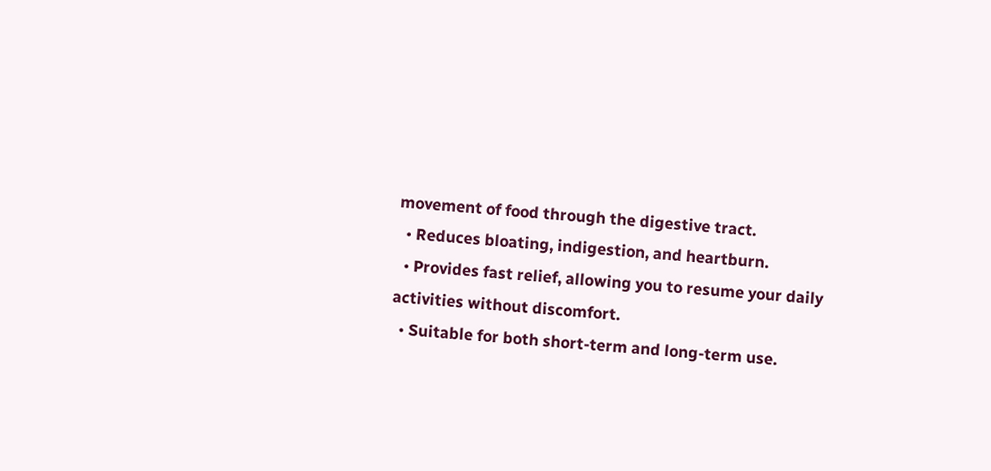movement of food through the digestive tract.
  • Reduces bloating, indigestion, and heartburn.
  • Provides fast relief, allowing you to resume your daily activities without discomfort.
  • Suitable for both short-term and long-term use.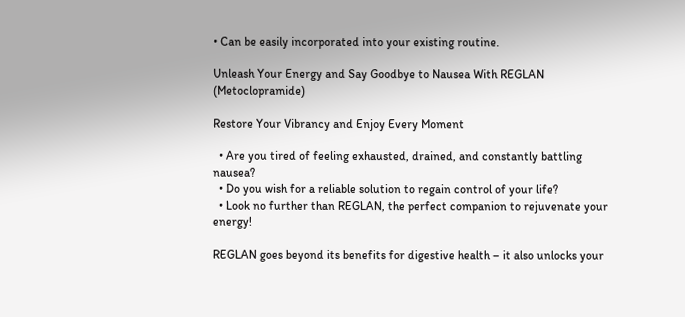• Can be easily incorporated into your existing routine.

Unleash Your Energy and Say Goodbye to Nausea With REGLAN (Metoclopramide)

Restore Your Vibrancy and Enjoy Every Moment

  • Are you tired of feeling exhausted, drained, and constantly battling nausea?
  • Do you wish for a reliable solution to regain control of your life?
  • Look no further than REGLAN, the perfect companion to rejuvenate your energy!

REGLAN goes beyond its benefits for digestive health – it also unlocks your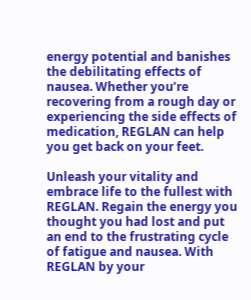energy potential and banishes the debilitating effects of nausea. Whether you’re recovering from a rough day or experiencing the side effects of medication, REGLAN can help you get back on your feet.

Unleash your vitality and embrace life to the fullest with REGLAN. Regain the energy you thought you had lost and put an end to the frustrating cycle of fatigue and nausea. With REGLAN by your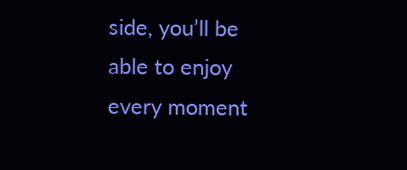side, you’ll be able to enjoy every moment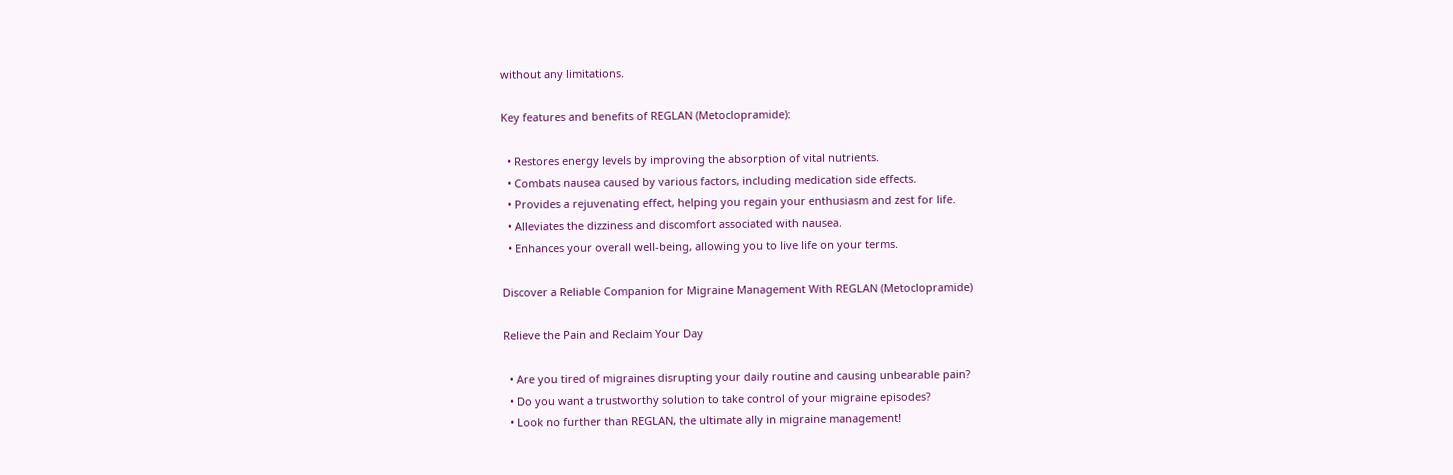without any limitations.

Key features and benefits of REGLAN (Metoclopramide):

  • Restores energy levels by improving the absorption of vital nutrients.
  • Combats nausea caused by various factors, including medication side effects.
  • Provides a rejuvenating effect, helping you regain your enthusiasm and zest for life.
  • Alleviates the dizziness and discomfort associated with nausea.
  • Enhances your overall well-being, allowing you to live life on your terms.

Discover a Reliable Companion for Migraine Management With REGLAN (Metoclopramide)

Relieve the Pain and Reclaim Your Day

  • Are you tired of migraines disrupting your daily routine and causing unbearable pain?
  • Do you want a trustworthy solution to take control of your migraine episodes?
  • Look no further than REGLAN, the ultimate ally in migraine management!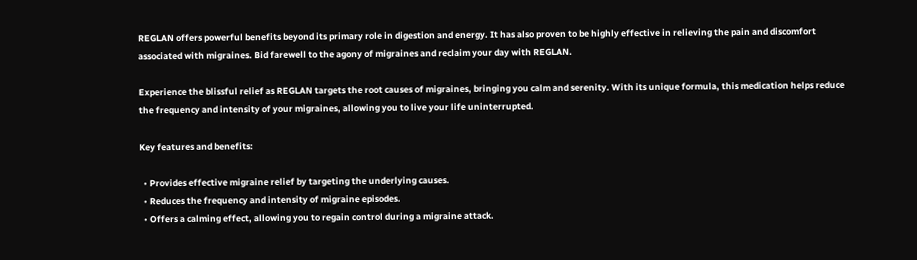REGLAN offers powerful benefits beyond its primary role in digestion and energy. It has also proven to be highly effective in relieving the pain and discomfort associated with migraines. Bid farewell to the agony of migraines and reclaim your day with REGLAN.

Experience the blissful relief as REGLAN targets the root causes of migraines, bringing you calm and serenity. With its unique formula, this medication helps reduce the frequency and intensity of your migraines, allowing you to live your life uninterrupted.

Key features and benefits:

  • Provides effective migraine relief by targeting the underlying causes.
  • Reduces the frequency and intensity of migraine episodes.
  • Offers a calming effect, allowing you to regain control during a migraine attack.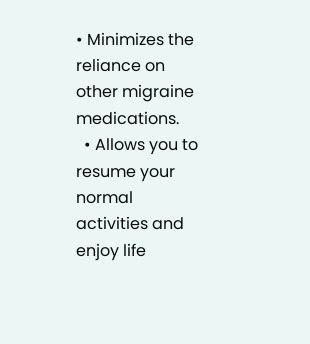• Minimizes the reliance on other migraine medications.
  • Allows you to resume your normal activities and enjoy life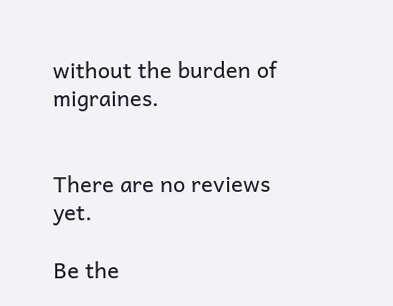without the burden of migraines.


There are no reviews yet.

Be the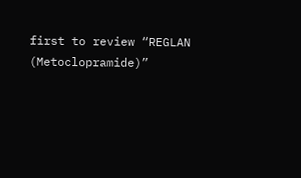first to review “REGLAN (Metoclopramide)”